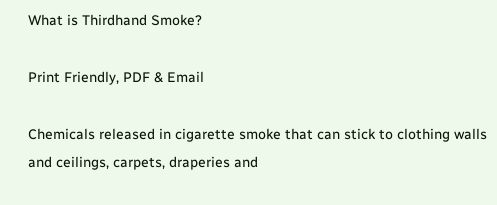What is Thirdhand Smoke?

Print Friendly, PDF & Email

Chemicals released in cigarette smoke that can stick to clothing walls and ceilings, carpets, draperies and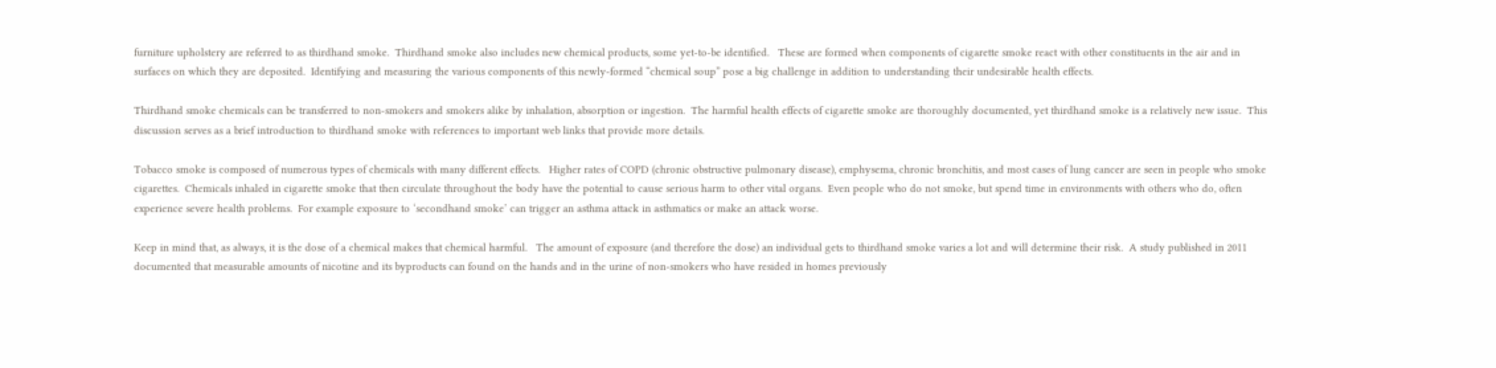furniture upholstery are referred to as thirdhand smoke.  Thirdhand smoke also includes new chemical products, some yet-to-be identified.   These are formed when components of cigarette smoke react with other constituents in the air and in surfaces on which they are deposited.  Identifying and measuring the various components of this newly-formed “chemical soup” pose a big challenge in addition to understanding their undesirable health effects.

Thirdhand smoke chemicals can be transferred to non-smokers and smokers alike by inhalation, absorption or ingestion.  The harmful health effects of cigarette smoke are thoroughly documented, yet thirdhand smoke is a relatively new issue.  This discussion serves as a brief introduction to thirdhand smoke with references to important web links that provide more details.

Tobacco smoke is composed of numerous types of chemicals with many different effects.   Higher rates of COPD (chronic obstructive pulmonary disease), emphysema, chronic bronchitis, and most cases of lung cancer are seen in people who smoke cigarettes.  Chemicals inhaled in cigarette smoke that then circulate throughout the body have the potential to cause serious harm to other vital organs.  Even people who do not smoke, but spend time in environments with others who do, often experience severe health problems.  For example exposure to ‘secondhand smoke’ can trigger an asthma attack in asthmatics or make an attack worse.

Keep in mind that, as always, it is the dose of a chemical makes that chemical harmful.   The amount of exposure (and therefore the dose) an individual gets to thirdhand smoke varies a lot and will determine their risk.  A study published in 2011 documented that measurable amounts of nicotine and its byproducts can found on the hands and in the urine of non-smokers who have resided in homes previously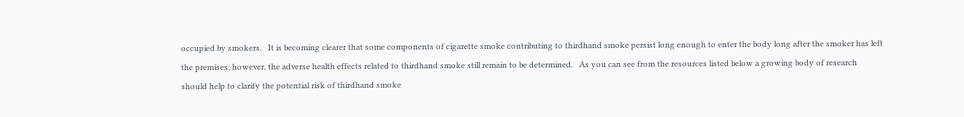occupied by smokers.   It is becoming clearer that some components of cigarette smoke contributing to thirdhand smoke persist long enough to enter the body long after the smoker has left the premises; however, the adverse health effects related to thirdhand smoke still remain to be determined.   As you can see from the resources listed below a growing body of research should help to clarify the potential risk of thirdhand smoke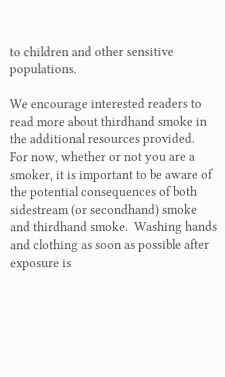to children and other sensitive populations.

We encourage interested readers to read more about thirdhand smoke in the additional resources provided.  For now, whether or not you are a smoker, it is important to be aware of the potential consequences of both sidestream (or secondhand) smoke and thirdhand smoke.  Washing hands and clothing as soon as possible after exposure is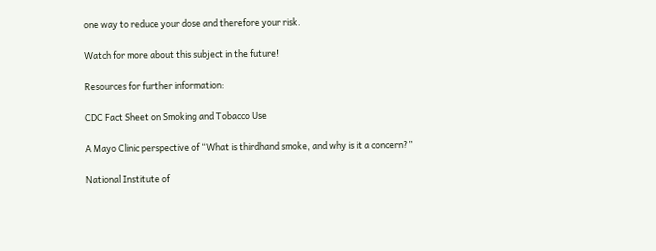one way to reduce your dose and therefore your risk.

Watch for more about this subject in the future!

Resources for further information:

CDC Fact Sheet on Smoking and Tobacco Use

A Mayo Clinic perspective of “What is thirdhand smoke, and why is it a concern?”

National Institute of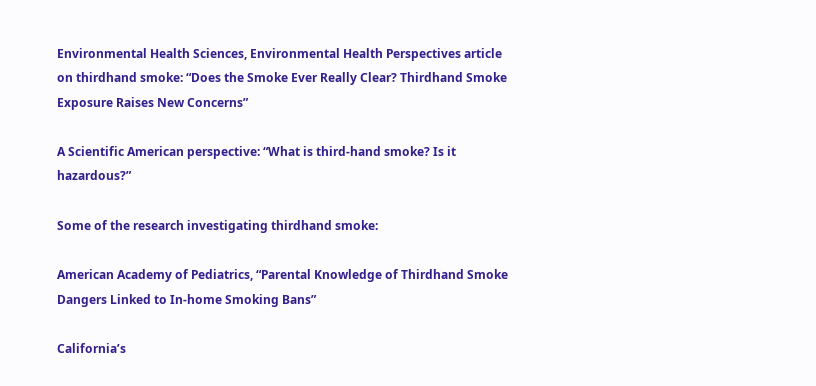Environmental Health Sciences, Environmental Health Perspectives article on thirdhand smoke: “Does the Smoke Ever Really Clear? Thirdhand Smoke Exposure Raises New Concerns”

A Scientific American perspective: “What is third-hand smoke? Is it hazardous?”

Some of the research investigating thirdhand smoke:

American Academy of Pediatrics, “Parental Knowledge of Thirdhand Smoke Dangers Linked to In-home Smoking Bans”

California’s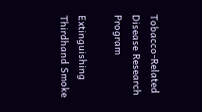Tobacco-Related Disease Research Program

Extinguishing Thirdhand Smoke